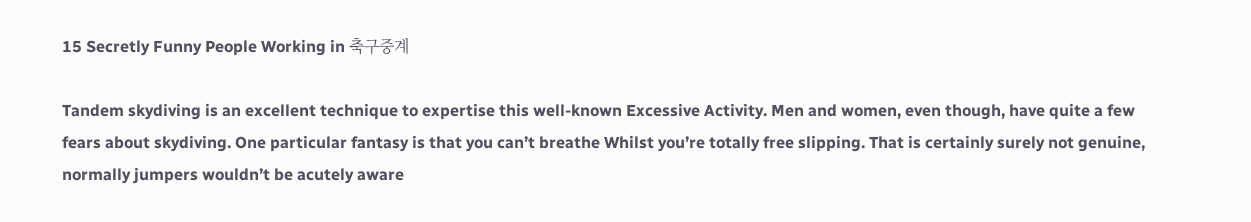15 Secretly Funny People Working in 축구중계

Tandem skydiving is an excellent technique to expertise this well-known Excessive Activity. Men and women, even though, have quite a few fears about skydiving. One particular fantasy is that you can’t breathe Whilst you’re totally free slipping. That is certainly surely not genuine, normally jumpers wouldn’t be acutely aware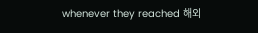whenever they reached 해외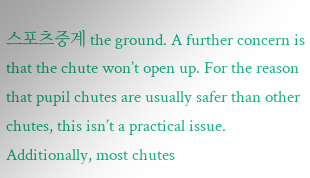스포츠중계 the ground. A further concern is that the chute won’t open up. For the reason that pupil chutes are usually safer than other chutes, this isn’t a practical issue. Additionally, most chutes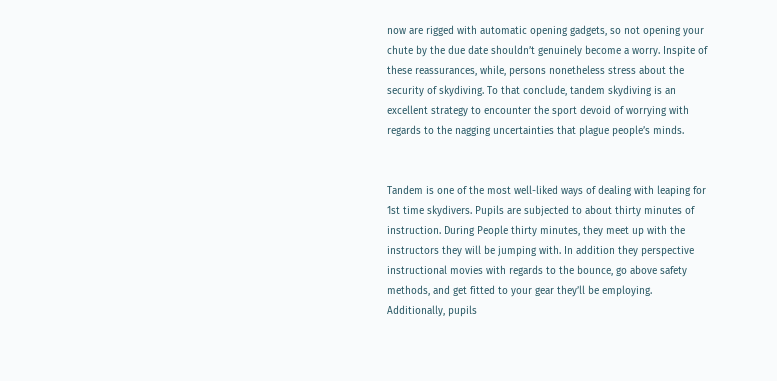now are rigged with automatic opening gadgets, so not opening your chute by the due date shouldn’t genuinely become a worry. Inspite of these reassurances, while, persons nonetheless stress about the security of skydiving. To that conclude, tandem skydiving is an excellent strategy to encounter the sport devoid of worrying with regards to the nagging uncertainties that plague people’s minds.


Tandem is one of the most well-liked ways of dealing with leaping for 1st time skydivers. Pupils are subjected to about thirty minutes of instruction. During People thirty minutes, they meet up with the instructors they will be jumping with. In addition they perspective instructional movies with regards to the bounce, go above safety methods, and get fitted to your gear they’ll be employing. Additionally, pupils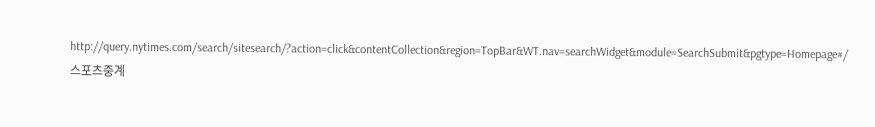http://query.nytimes.com/search/sitesearch/?action=click&contentCollection&region=TopBar&WT.nav=searchWidget&module=SearchSubmit&pgtype=Homepage#/스포츠중계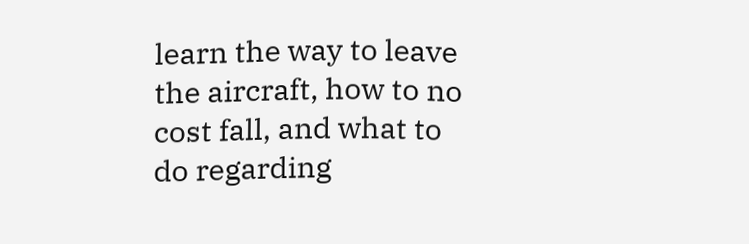learn the way to leave the aircraft, how to no cost fall, and what to do regarding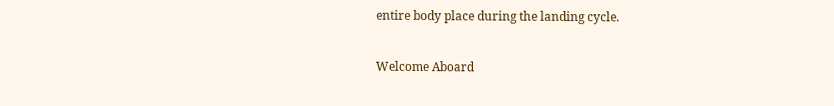entire body place during the landing cycle.

Welcome Aboard